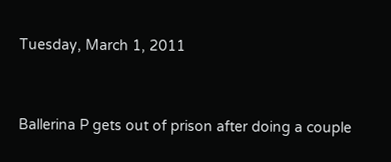Tuesday, March 1, 2011


Ballerina P gets out of prison after doing a couple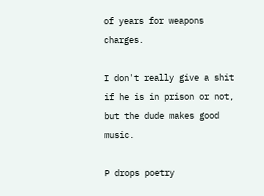of years for weapons charges.

I don't really give a shit if he is in prison or not, but the dude makes good music.

P drops poetry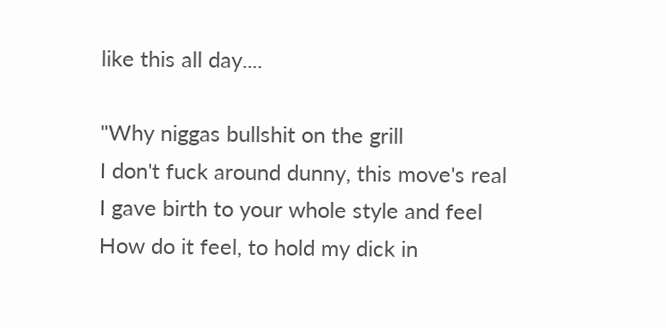like this all day....

"Why niggas bullshit on the grill
I don't fuck around dunny, this move's real
I gave birth to your whole style and feel
How do it feel, to hold my dick in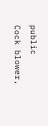public
Cock blower,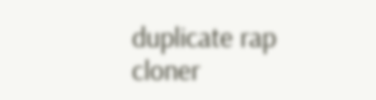duplicate rap cloner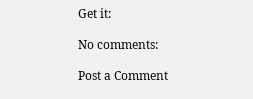Get it:

No comments:

Post a Comment